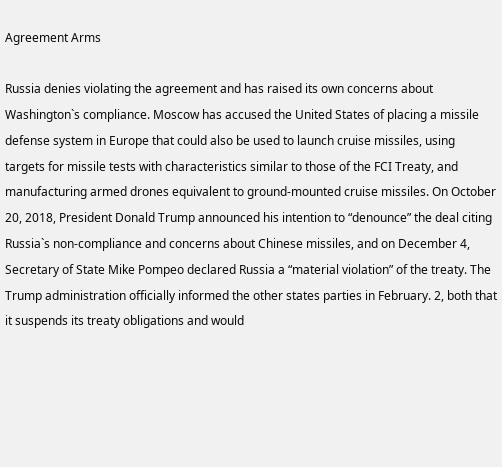Agreement Arms

Russia denies violating the agreement and has raised its own concerns about Washington`s compliance. Moscow has accused the United States of placing a missile defense system in Europe that could also be used to launch cruise missiles, using targets for missile tests with characteristics similar to those of the FCI Treaty, and manufacturing armed drones equivalent to ground-mounted cruise missiles. On October 20, 2018, President Donald Trump announced his intention to “denounce” the deal citing Russia`s non-compliance and concerns about Chinese missiles, and on December 4, Secretary of State Mike Pompeo declared Russia a “material violation” of the treaty. The Trump administration officially informed the other states parties in February. 2, both that it suspends its treaty obligations and would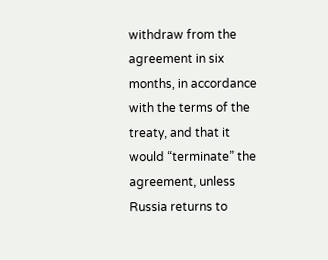withdraw from the agreement in six months, in accordance with the terms of the treaty, and that it would “terminate” the agreement, unless Russia returns to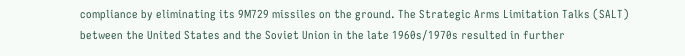compliance by eliminating its 9M729 missiles on the ground. The Strategic Arms Limitation Talks (SALT) between the United States and the Soviet Union in the late 1960s/1970s resulted in further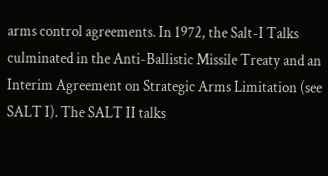arms control agreements. In 1972, the Salt-I Talks culminated in the Anti-Ballistic Missile Treaty and an Interim Agreement on Strategic Arms Limitation (see SALT I). The SALT II talks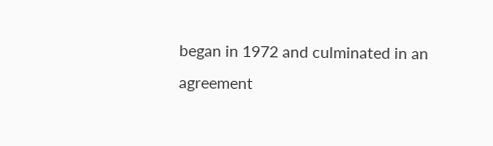began in 1972 and culminated in an agreement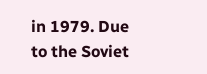in 1979. Due to the Soviet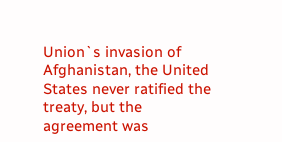Union`s invasion of Afghanistan, the United States never ratified the treaty, but the agreement was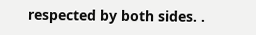respected by both sides. .